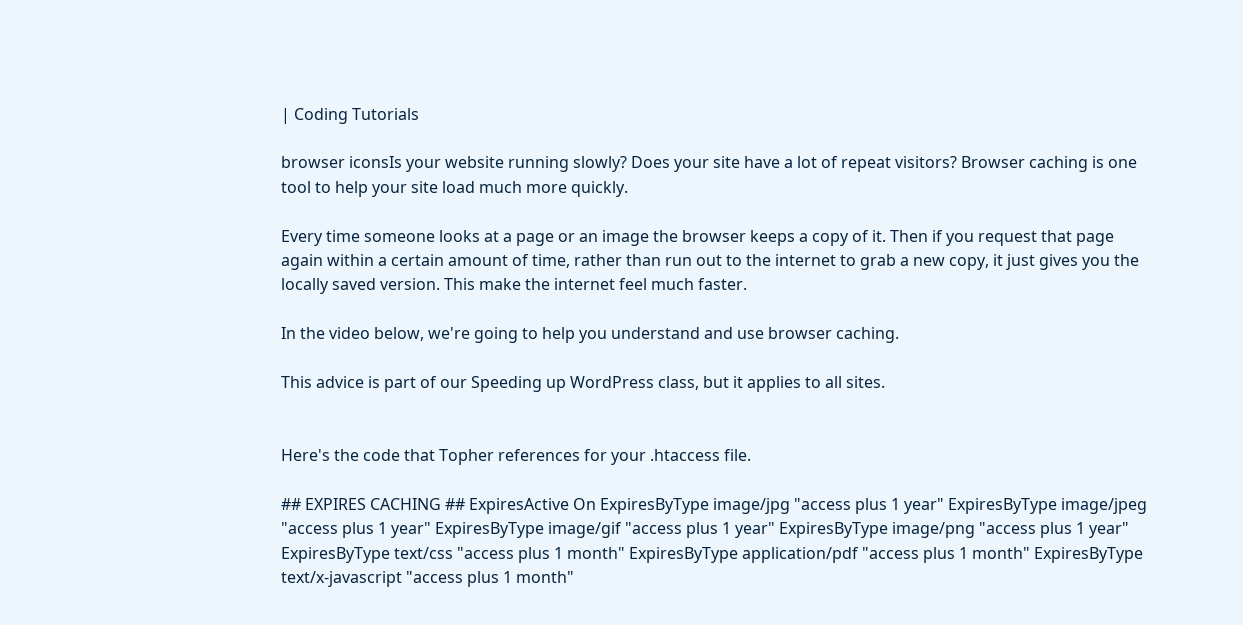| Coding Tutorials

browser iconsIs your website running slowly? Does your site have a lot of repeat visitors? Browser caching is one tool to help your site load much more quickly.

Every time someone looks at a page or an image the browser keeps a copy of it. Then if you request that page again within a certain amount of time, rather than run out to the internet to grab a new copy, it just gives you the locally saved version. This make the internet feel much faster.

In the video below, we're going to help you understand and use browser caching.

This advice is part of our Speeding up WordPress class, but it applies to all sites.


Here's the code that Topher references for your .htaccess file.

## EXPIRES CACHING ## ExpiresActive On ExpiresByType image/jpg "access plus 1 year" ExpiresByType image/jpeg "access plus 1 year" ExpiresByType image/gif "access plus 1 year" ExpiresByType image/png "access plus 1 year" ExpiresByType text/css "access plus 1 month" ExpiresByType application/pdf "access plus 1 month" ExpiresByType text/x-javascript "access plus 1 month"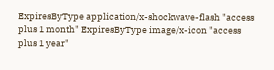ExpiresByType application/x-shockwave-flash "access plus 1 month" ExpiresByType image/x-icon "access plus 1 year"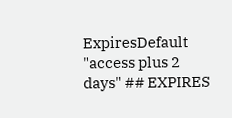ExpiresDefault "access plus 2 days" ## EXPIRES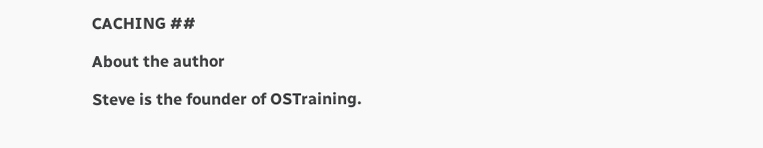CACHING ##

About the author

Steve is the founder of OSTraining.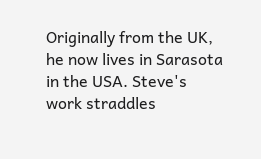Originally from the UK, he now lives in Sarasota in the USA. Steve's work straddles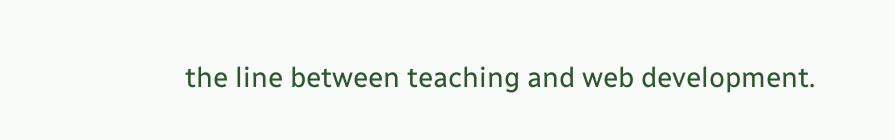the line between teaching and web development.